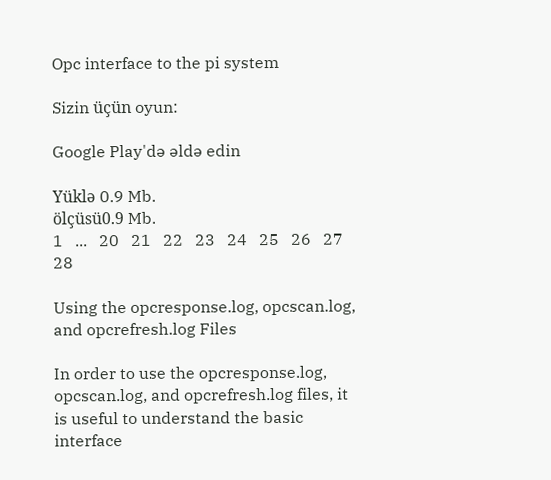Opc interface to the pi system

Sizin üçün oyun:

Google Play'də əldə edin

Yüklə 0.9 Mb.
ölçüsü0.9 Mb.
1   ...   20   21   22   23   24   25   26   27   28

Using the opcresponse.log, opcscan.log, and opcrefresh.log Files

In order to use the opcresponse.log, opcscan.log, and opcrefresh.log files, it is useful to understand the basic interface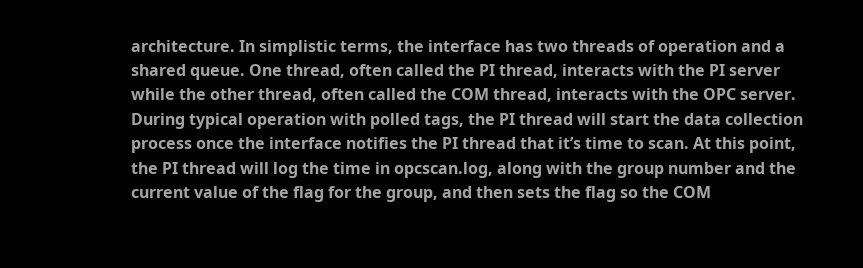architecture. In simplistic terms, the interface has two threads of operation and a shared queue. One thread, often called the PI thread, interacts with the PI server while the other thread, often called the COM thread, interacts with the OPC server. During typical operation with polled tags, the PI thread will start the data collection process once the interface notifies the PI thread that it’s time to scan. At this point, the PI thread will log the time in opcscan.log, along with the group number and the current value of the flag for the group, and then sets the flag so the COM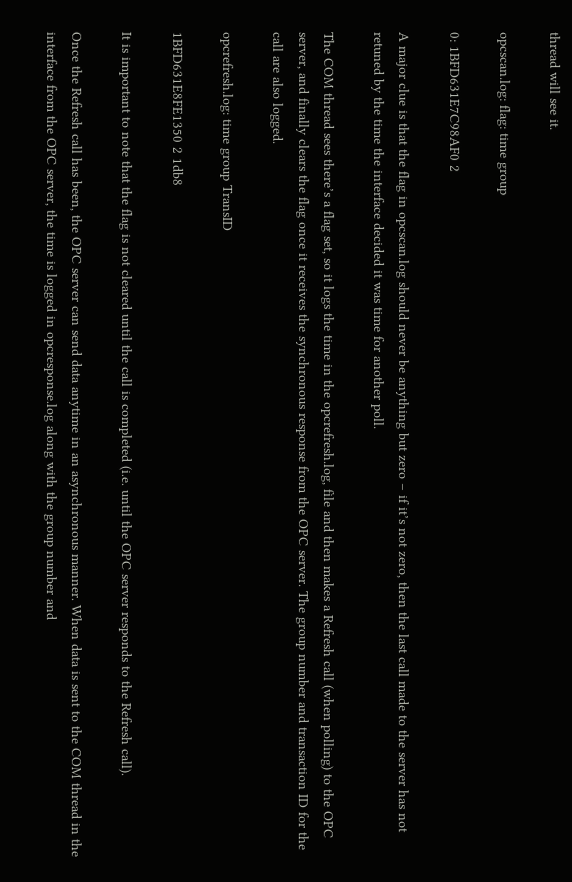thread will see it.

opcscan.log: flag: time group

0: 1BFD631E7C98AF0 2

A major clue is that the flag in opcscan.log should never be anything but zero – if it’s not zero, then the last call made to the server has not retuned by the time the interface decided it was time for another poll.

The COM thread sees there’s a flag set, so it logs the time in the opcrefresh.log, file and then makes a Refresh call (when polling) to the OPC server, and finally clears the flag once it receives the synchronous response from the OPC server. The group number and transaction ID for the call are also logged.

opcrefresh.log: time group TransID

1BFD631E8FE1350 2 1db8

It is important to note that the flag is not cleared until the call is completed (i.e. until the OPC server responds to the Refresh call).

Once the Refresh call has been, the OPC server can send data anytime in an asynchronous manner. When data is sent to the COM thread in the interface from the OPC server, the time is logged in opcresponse.log along with the group number and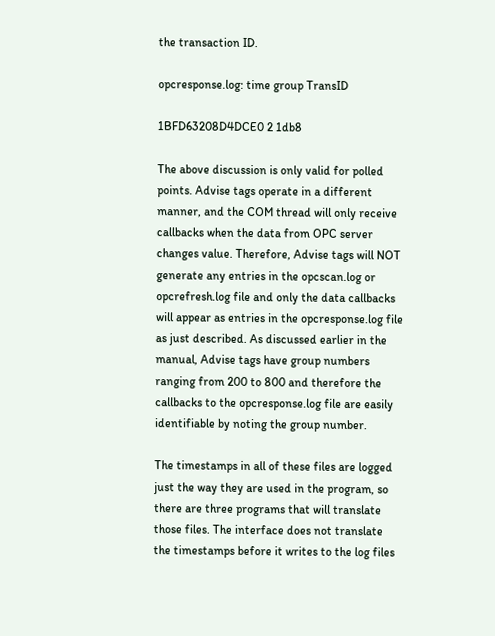the transaction ID.

opcresponse.log: time group TransID

1BFD63208D4DCE0 2 1db8

The above discussion is only valid for polled points. Advise tags operate in a different manner, and the COM thread will only receive callbacks when the data from OPC server changes value. Therefore, Advise tags will NOT generate any entries in the opcscan.log or opcrefresh.log file and only the data callbacks will appear as entries in the opcresponse.log file as just described. As discussed earlier in the manual, Advise tags have group numbers ranging from 200 to 800 and therefore the callbacks to the opcresponse.log file are easily identifiable by noting the group number.

The timestamps in all of these files are logged just the way they are used in the program, so there are three programs that will translate those files. The interface does not translate the timestamps before it writes to the log files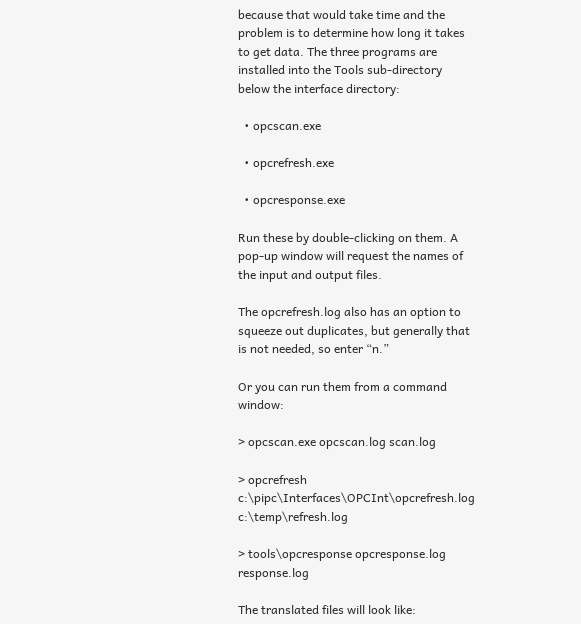because that would take time and the problem is to determine how long it takes to get data. The three programs are installed into the Tools sub-directory below the interface directory:

  • opcscan.exe

  • opcrefresh.exe

  • opcresponse.exe

Run these by double-clicking on them. A pop-up window will request the names of the input and output files.

The opcrefresh.log also has an option to squeeze out duplicates, but generally that is not needed, so enter “n.”

Or you can run them from a command window:

> opcscan.exe opcscan.log scan.log

> opcrefresh c:\pipc\Interfaces\OPCInt\opcrefresh.log c:\temp\refresh.log

> tools\opcresponse opcresponse.log response.log

The translated files will look like: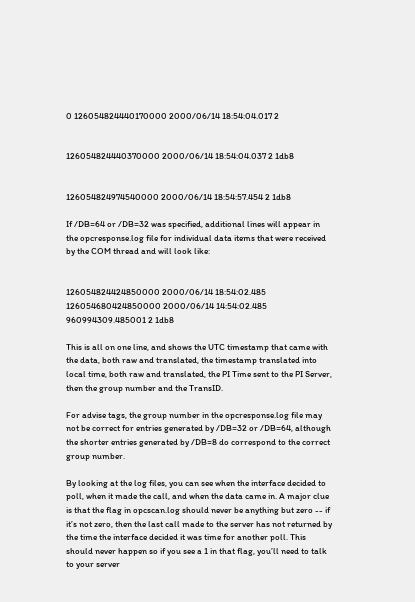0 126054824440170000 2000/06/14 18:54:04.017 2


126054824440370000 2000/06/14 18:54:04.037 2 1db8


126054824974540000 2000/06/14 18:54:57.454 2 1db8

If /DB=64 or /DB=32 was specified, additional lines will appear in the opcresponse.log file for individual data items that were received by the COM thread and will look like:


126054824424850000 2000/06/14 18:54:02.485 126054680424850000 2000/06/14 14:54:02.485 960994309.485001 2 1db8

This is all on one line, and shows the UTC timestamp that came with the data, both raw and translated, the timestamp translated into local time, both raw and translated, the PI Time sent to the PI Server, then the group number and the TransID.

For advise tags, the group number in the opcresponse.log file may not be correct for entries generated by /DB=32 or /DB=64, although the shorter entries generated by /DB=8 do correspond to the correct group number.

By looking at the log files, you can see when the interface decided to poll, when it made the call, and when the data came in. A major clue is that the flag in opcscan.log should never be anything but zero -- if it’s not zero, then the last call made to the server has not returned by the time the interface decided it was time for another poll. This should never happen so if you see a 1 in that flag, you’ll need to talk to your server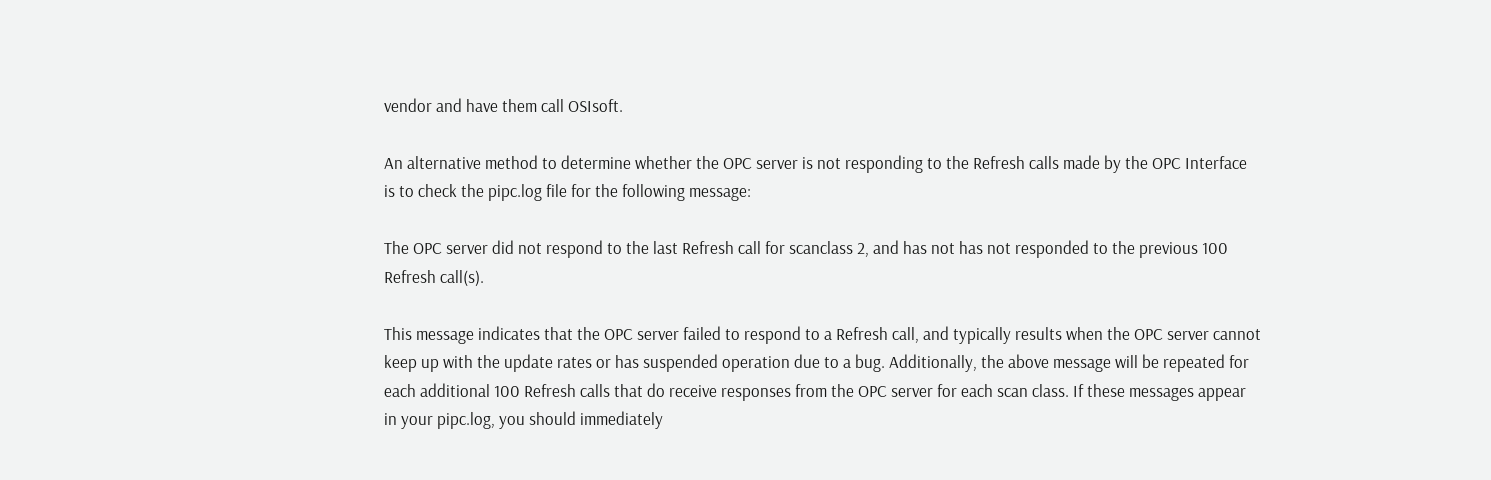vendor and have them call OSIsoft.

An alternative method to determine whether the OPC server is not responding to the Refresh calls made by the OPC Interface is to check the pipc.log file for the following message:

The OPC server did not respond to the last Refresh call for scanclass 2, and has not has not responded to the previous 100 Refresh call(s).

This message indicates that the OPC server failed to respond to a Refresh call, and typically results when the OPC server cannot keep up with the update rates or has suspended operation due to a bug. Additionally, the above message will be repeated for each additional 100 Refresh calls that do receive responses from the OPC server for each scan class. If these messages appear in your pipc.log, you should immediately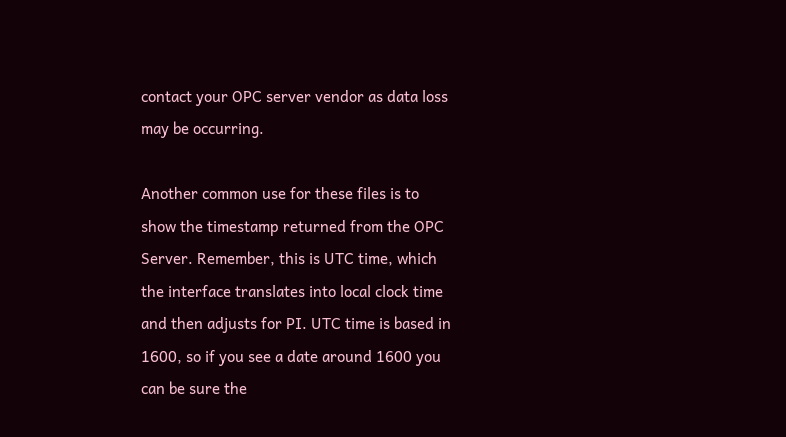contact your OPC server vendor as data loss may be occurring.

Another common use for these files is to show the timestamp returned from the OPC Server. Remember, this is UTC time, which the interface translates into local clock time and then adjusts for PI. UTC time is based in 1600, so if you see a date around 1600 you can be sure the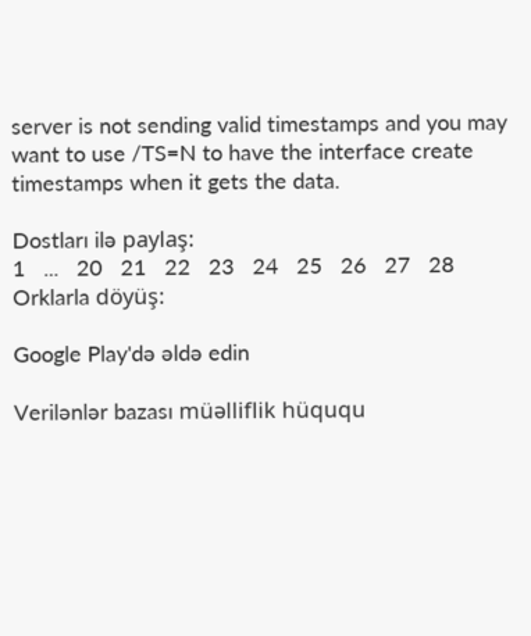server is not sending valid timestamps and you may want to use /TS=N to have the interface create timestamps when it gets the data.

Dostları ilə paylaş:
1   ...   20   21   22   23   24   25   26   27   28
Orklarla döyüş:

Google Play'də əldə edin

Verilənlər bazası müəlliflik hüququ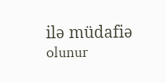ilə müdafiə olunur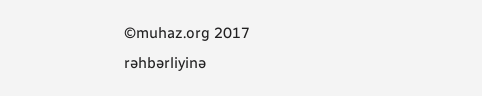©muhaz.org 2017
rəhbərliyinə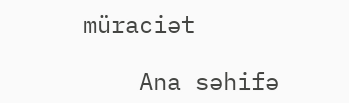müraciət

    Ana səhifə